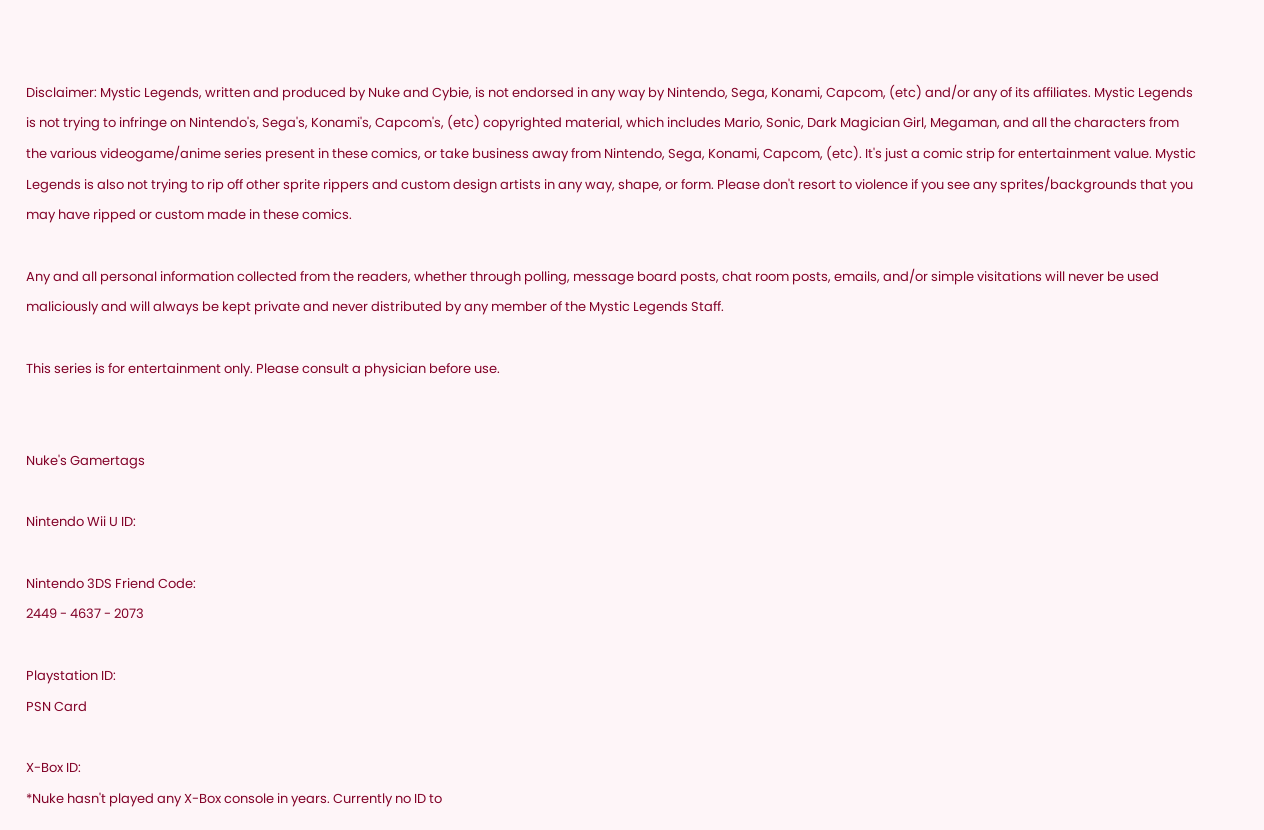Disclaimer: Mystic Legends, written and produced by Nuke and Cybie, is not endorsed in any way by Nintendo, Sega, Konami, Capcom, (etc) and/or any of its affiliates. Mystic Legends is not trying to infringe on Nintendo's, Sega's, Konami's, Capcom's, (etc) copyrighted material, which includes Mario, Sonic, Dark Magician Girl, Megaman, and all the characters from the various videogame/anime series present in these comics, or take business away from Nintendo, Sega, Konami, Capcom, (etc). It's just a comic strip for entertainment value. Mystic Legends is also not trying to rip off other sprite rippers and custom design artists in any way, shape, or form. Please don't resort to violence if you see any sprites/backgrounds that you may have ripped or custom made in these comics.

Any and all personal information collected from the readers, whether through polling, message board posts, chat room posts, emails, and/or simple visitations will never be used maliciously and will always be kept private and never distributed by any member of the Mystic Legends Staff.

This series is for entertainment only. Please consult a physician before use.


Nuke's Gamertags

Nintendo Wii U ID:

Nintendo 3DS Friend Code:
2449 - 4637 - 2073

Playstation ID:
PSN Card

X-Box ID:
*Nuke hasn't played any X-Box console in years. Currently no ID to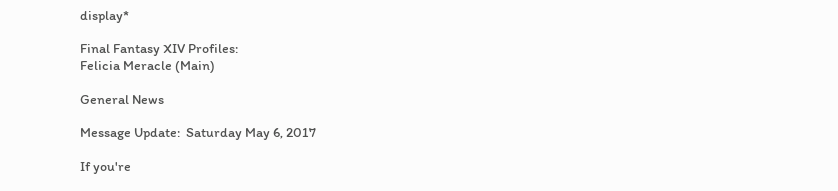display*

Final Fantasy XIV Profiles:
Felicia Meracle (Main)

General News

Message Update:  Saturday May 6, 2017

If you're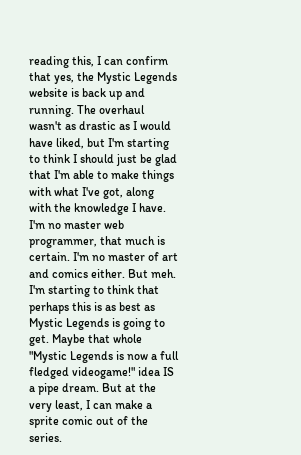reading this, I can confirm that yes, the Mystic Legends website is back up and running. The overhaul wasn't as drastic as I would have liked, but I'm starting to think I should just be glad that I'm able to make things with what I've got, along with the knowledge I have. I'm no master web programmer, that much is certain. I'm no master of art and comics either. But meh. I'm starting to think that perhaps this is as best as Mystic Legends is going to get. Maybe that whole "Mystic Legends is now a full fledged videogame!" idea IS a pipe dream. But at the very least, I can make a sprite comic out of the series.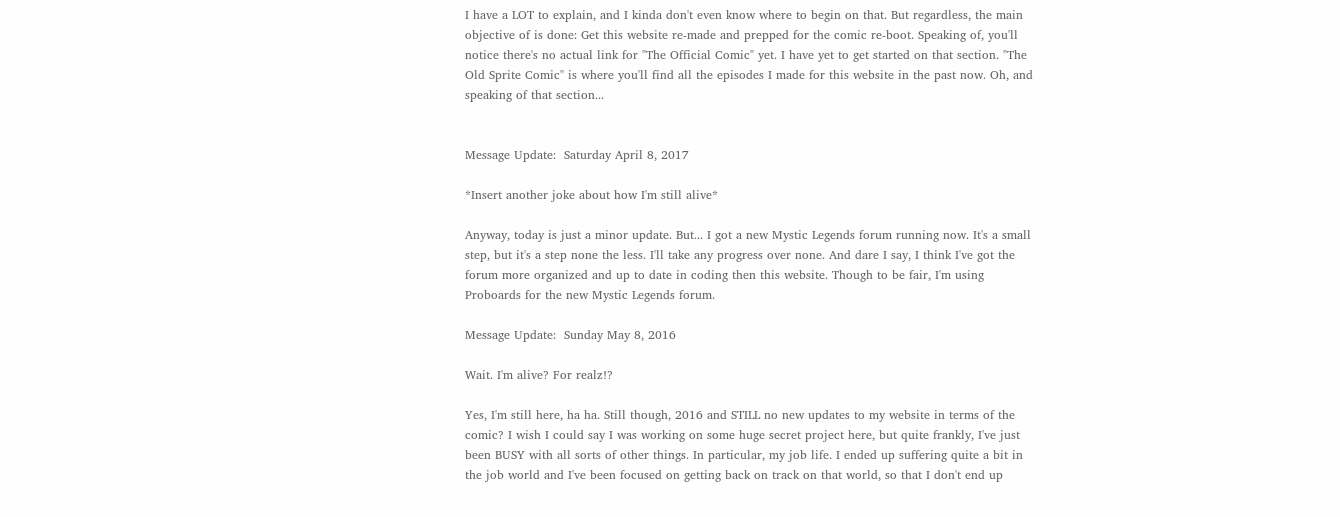I have a LOT to explain, and I kinda don't even know where to begin on that. But regardless, the main objective of is done: Get this website re-made and prepped for the comic re-boot. Speaking of, you'll notice there's no actual link for "The Official Comic" yet. I have yet to get started on that section. "The Old Sprite Comic" is where you'll find all the episodes I made for this website in the past now. Oh, and speaking of that section...


Message Update:  Saturday April 8, 2017

*Insert another joke about how I'm still alive*

Anyway, today is just a minor update. But... I got a new Mystic Legends forum running now. It's a small step, but it's a step none the less. I'll take any progress over none. And dare I say, I think I've got the forum more organized and up to date in coding then this website. Though to be fair, I'm using Proboards for the new Mystic Legends forum.

Message Update:  Sunday May 8, 2016

Wait. I'm alive? For realz!?

Yes, I'm still here, ha ha. Still though, 2016 and STILL no new updates to my website in terms of the comic? I wish I could say I was working on some huge secret project here, but quite frankly, I've just been BUSY with all sorts of other things. In particular, my job life. I ended up suffering quite a bit in the job world and I've been focused on getting back on track on that world, so that I don't end up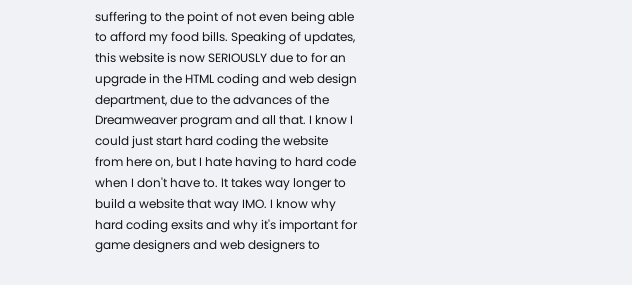suffering to the point of not even being able to afford my food bills. Speaking of updates, this website is now SERIOUSLY due to for an upgrade in the HTML coding and web design department, due to the advances of the Dreamweaver program and all that. I know I could just start hard coding the website from here on, but I hate having to hard code when I don't have to. It takes way longer to build a website that way IMO. I know why hard coding exsits and why it's important for game designers and web designers to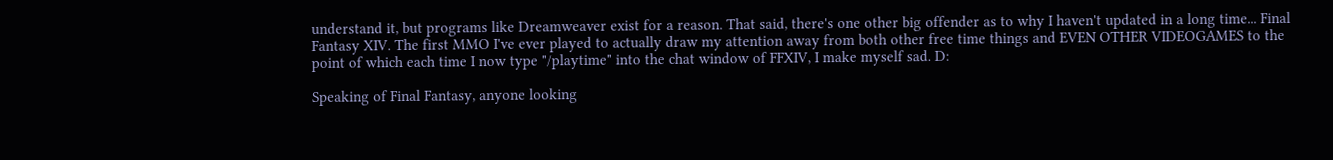understand it, but programs like Dreamweaver exist for a reason. That said, there's one other big offender as to why I haven't updated in a long time... Final Fantasy XIV. The first MMO I've ever played to actually draw my attention away from both other free time things and EVEN OTHER VIDEOGAMES to the point of which each time I now type "/playtime" into the chat window of FFXIV, I make myself sad. D:

Speaking of Final Fantasy, anyone looking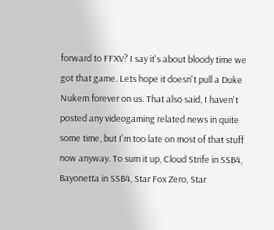forward to FFXV? I say it's about bloody time we got that game. Lets hope it doesn't pull a Duke Nukem forever on us. That also said, I haven't posted any videogaming related news in quite some time, but I'm too late on most of that stuff now anyway. To sum it up, Cloud Strife in SSB4, Bayonetta in SSB4, Star Fox Zero, Star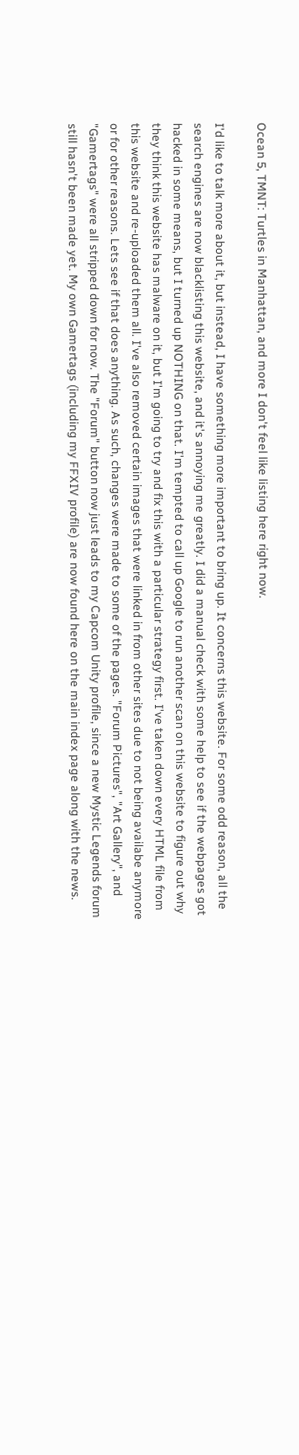Ocean 5, TMNT: Turtles in Manhattan, and more I don't feel like listing here right now.

I'd like to talk more about it, but instead, I have something more important to bring up. It concerns this website. For some odd reason, all the search engines are now blacklisting this website, and it's annoying me greatly. I did a manual check with some help to see if the webpages got hacked in some means, but I turned up NOTHING on that. I'm tempted to call up Google to run another scan on this website to figure out why they think this website has malware on it, but I'm going to try and fix this with a particular strategy first. I've taken down every HTML file from this website and re-uploaded them all. I've also removed certain images that were linked in from other sites due to not being availabe anymore or for other reasons. Lets see if that does anything. As such, changes were made to some of the pages. "Forum Pictures", "Art Gallery", and "Gamertags" were all stripped down for now. The "Forum" button now just leads to my Capcom Unity profile, since a new Mystic Legends forum still hasn't been made yet. My own Gamertags (including my FFXIV profile) are now found here on the main index page along with the news.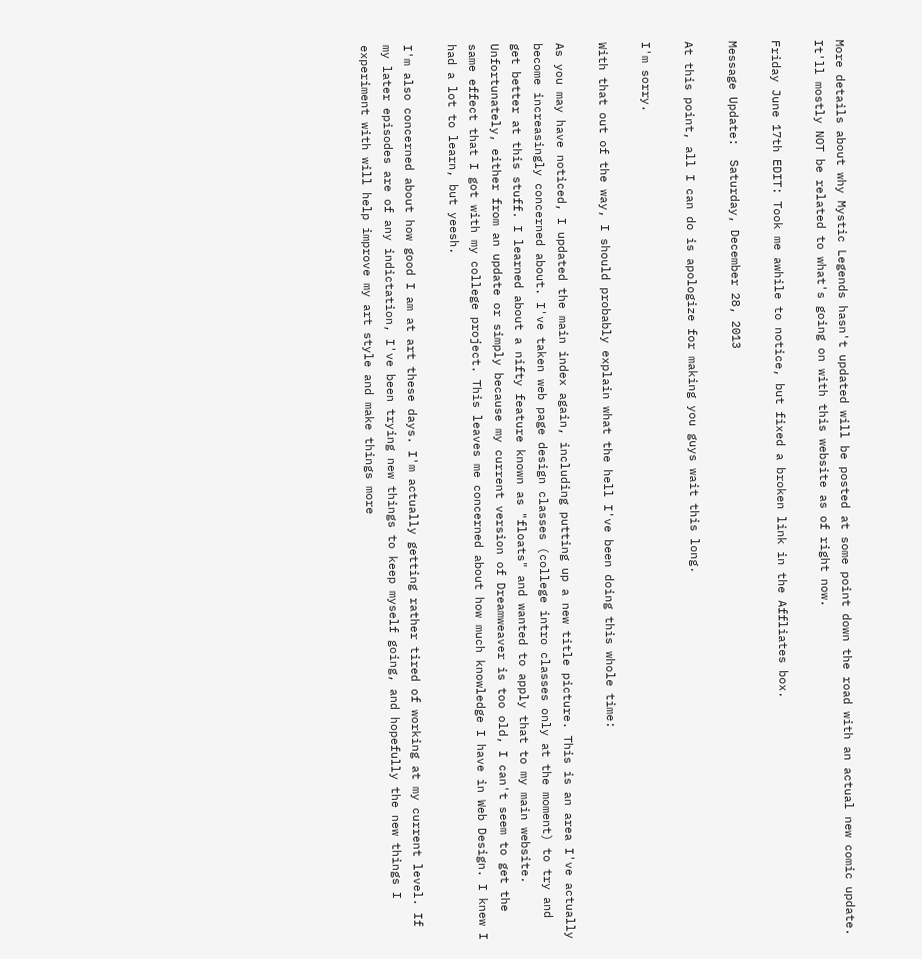More details about why Mystic Legends hasn't updated will be posted at some point down the road with an actual new comic update. It'll mostly NOT be related to what's going on with this website as of right now.

Friday June 17th EDIT: Took me awhile to notice, but fixed a broken link in the Affliates box.

Message Update:  Saturday, December 28, 2013

At this point, all I can do is apologize for making you guys wait this long.

I'm sorry.

With that out of the way, I should probably explain what the hell I've been doing this whole time:

As you may have noticed, I updated the main index again, including putting up a new title picture. This is an area I've actually become increasingly concerned about. I've taken web page design classes (college intro classes only at the moment) to try and get better at this stuff. I learned about a nifty feature known as "floats" and wanted to apply that to my main website. Unfortunately, either from an update or simply because my current version of Dreamweaver is too old, I can't seem to get the same effect that I got with my college project. This leaves me concerned about how much knowledge I have in Web Design. I knew I had a lot to learn, but yeesh.

I'm also concerned about how good I am at art these days. I'm actually getting rather tired of working at my current level. If my later episodes are of any indictation, I've been trying new things to keep myself going, and hopefully the new things I experiment with will help improve my art style and make things more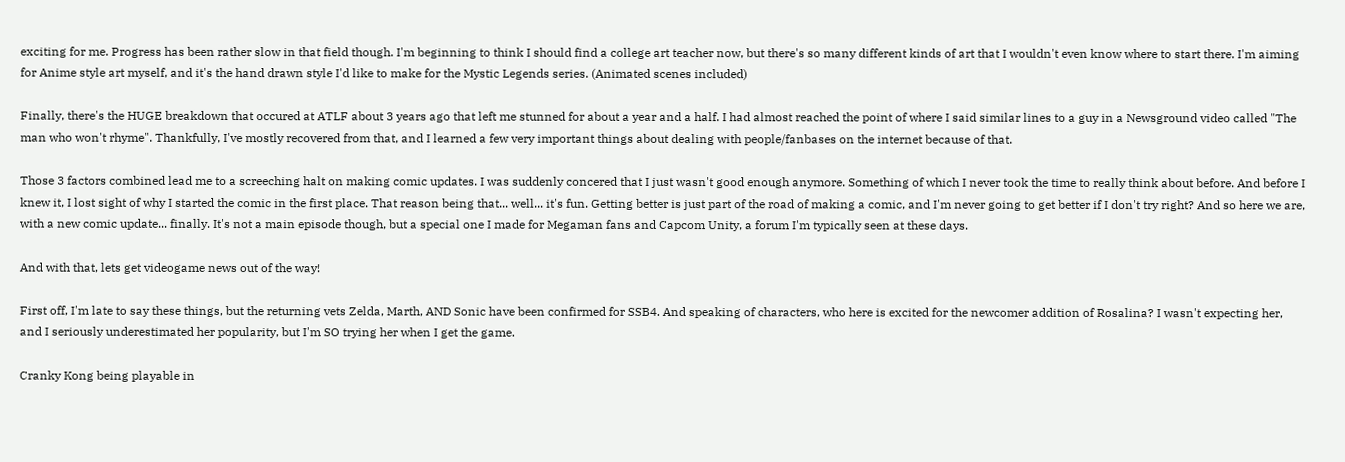exciting for me. Progress has been rather slow in that field though. I'm beginning to think I should find a college art teacher now, but there's so many different kinds of art that I wouldn't even know where to start there. I'm aiming for Anime style art myself, and it's the hand drawn style I'd like to make for the Mystic Legends series. (Animated scenes included)

Finally, there's the HUGE breakdown that occured at ATLF about 3 years ago that left me stunned for about a year and a half. I had almost reached the point of where I said similar lines to a guy in a Newsground video called "The man who won't rhyme". Thankfully, I've mostly recovered from that, and I learned a few very important things about dealing with people/fanbases on the internet because of that.

Those 3 factors combined lead me to a screeching halt on making comic updates. I was suddenly concered that I just wasn't good enough anymore. Something of which I never took the time to really think about before. And before I knew it, I lost sight of why I started the comic in the first place. That reason being that... well... it's fun. Getting better is just part of the road of making a comic, and I'm never going to get better if I don't try right? And so here we are, with a new comic update... finally. It's not a main episode though, but a special one I made for Megaman fans and Capcom Unity, a forum I'm typically seen at these days.

And with that, lets get videogame news out of the way!

First off, I'm late to say these things, but the returning vets Zelda, Marth, AND Sonic have been confirmed for SSB4. And speaking of characters, who here is excited for the newcomer addition of Rosalina? I wasn't expecting her, and I seriously underestimated her popularity, but I'm SO trying her when I get the game.

Cranky Kong being playable in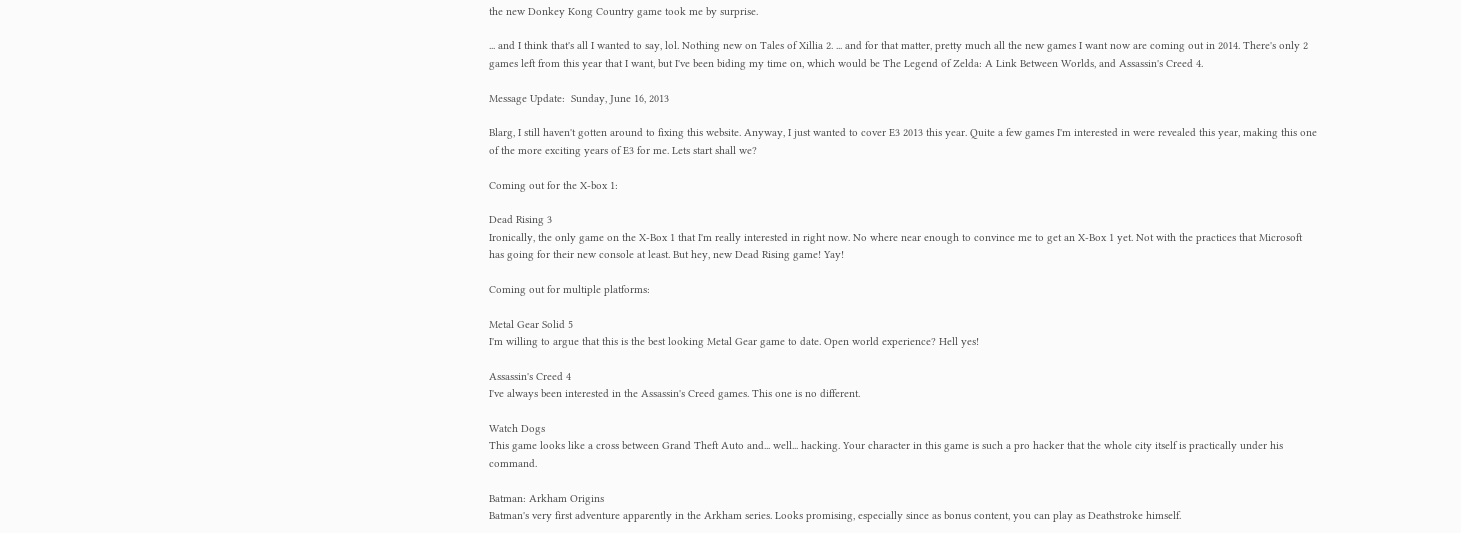the new Donkey Kong Country game took me by surprise.

... and I think that's all I wanted to say, lol. Nothing new on Tales of Xillia 2. ... and for that matter, pretty much all the new games I want now are coming out in 2014. There's only 2 games left from this year that I want, but I've been biding my time on, which would be The Legend of Zelda: A Link Between Worlds, and Assassin's Creed 4.

Message Update:  Sunday, June 16, 2013

Blarg, I still haven't gotten around to fixing this website. Anyway, I just wanted to cover E3 2013 this year. Quite a few games I'm interested in were revealed this year, making this one of the more exciting years of E3 for me. Lets start shall we?

Coming out for the X-box 1:

Dead Rising 3
Ironically, the only game on the X-Box 1 that I'm really interested in right now. No where near enough to convince me to get an X-Box 1 yet. Not with the practices that Microsoft has going for their new console at least. But hey, new Dead Rising game! Yay!

Coming out for multiple platforms:

Metal Gear Solid 5
I'm willing to argue that this is the best looking Metal Gear game to date. Open world experience? Hell yes!

Assassin's Creed 4
I've always been interested in the Assassin's Creed games. This one is no different.

Watch Dogs
This game looks like a cross between Grand Theft Auto and... well... hacking. Your character in this game is such a pro hacker that the whole city itself is practically under his command.

Batman: Arkham Origins
Batman's very first adventure apparently in the Arkham series. Looks promising, especially since as bonus content, you can play as Deathstroke himself.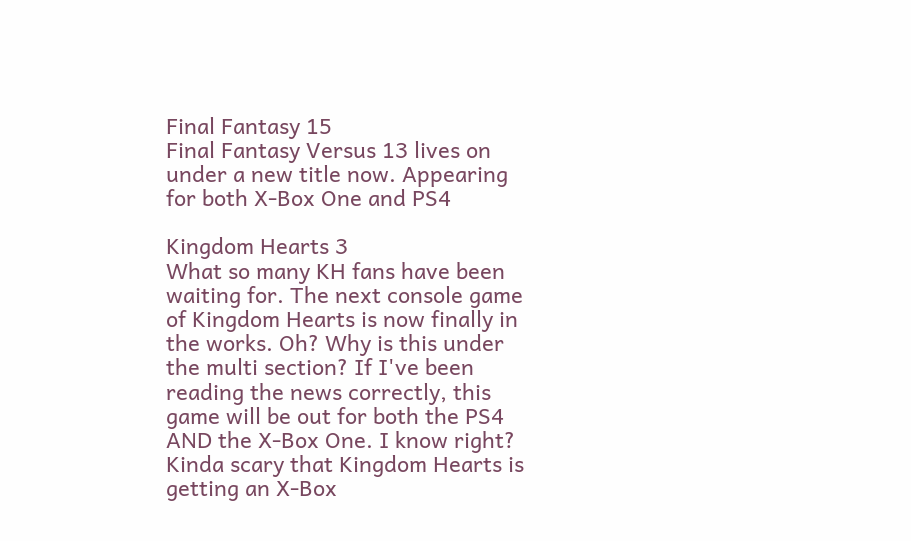Final Fantasy 15
Final Fantasy Versus 13 lives on under a new title now. Appearing for both X-Box One and PS4

Kingdom Hearts 3
What so many KH fans have been waiting for. The next console game of Kingdom Hearts is now finally in the works. Oh? Why is this under the multi section? If I've been reading the news correctly, this game will be out for both the PS4 AND the X-Box One. I know right? Kinda scary that Kingdom Hearts is getting an X-Box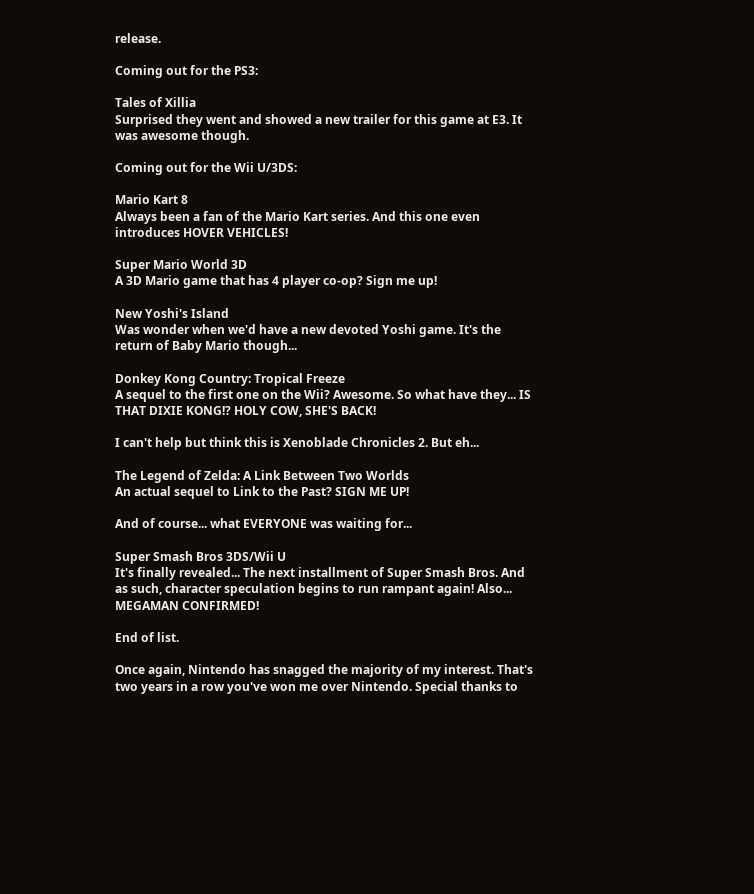release.

Coming out for the PS3:

Tales of Xillia
Surprised they went and showed a new trailer for this game at E3. It was awesome though.

Coming out for the Wii U/3DS:

Mario Kart 8
Always been a fan of the Mario Kart series. And this one even introduces HOVER VEHICLES!

Super Mario World 3D
A 3D Mario game that has 4 player co-op? Sign me up!

New Yoshi's Island
Was wonder when we'd have a new devoted Yoshi game. It's the return of Baby Mario though...

Donkey Kong Country: Tropical Freeze
A sequel to the first one on the Wii? Awesome. So what have they... IS THAT DIXIE KONG!? HOLY COW, SHE'S BACK!

I can't help but think this is Xenoblade Chronicles 2. But eh...

The Legend of Zelda: A Link Between Two Worlds
An actual sequel to Link to the Past? SIGN ME UP!

And of course... what EVERYONE was waiting for...

Super Smash Bros 3DS/Wii U
It's finally revealed... The next installment of Super Smash Bros. And as such, character speculation begins to run rampant again! Also... MEGAMAN CONFIRMED!

End of list.

Once again, Nintendo has snagged the majority of my interest. That's two years in a row you've won me over Nintendo. Special thanks to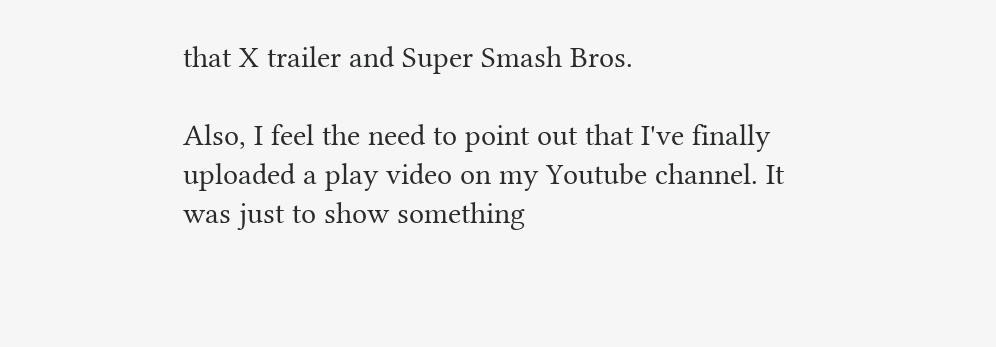that X trailer and Super Smash Bros.

Also, I feel the need to point out that I've finally uploaded a play video on my Youtube channel. It was just to show something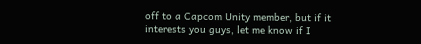off to a Capcom Unity member, but if it interests you guys, let me know if I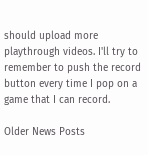should upload more playthrough videos. I'll try to remember to push the record button every time I pop on a game that I can record.

Older News Posts